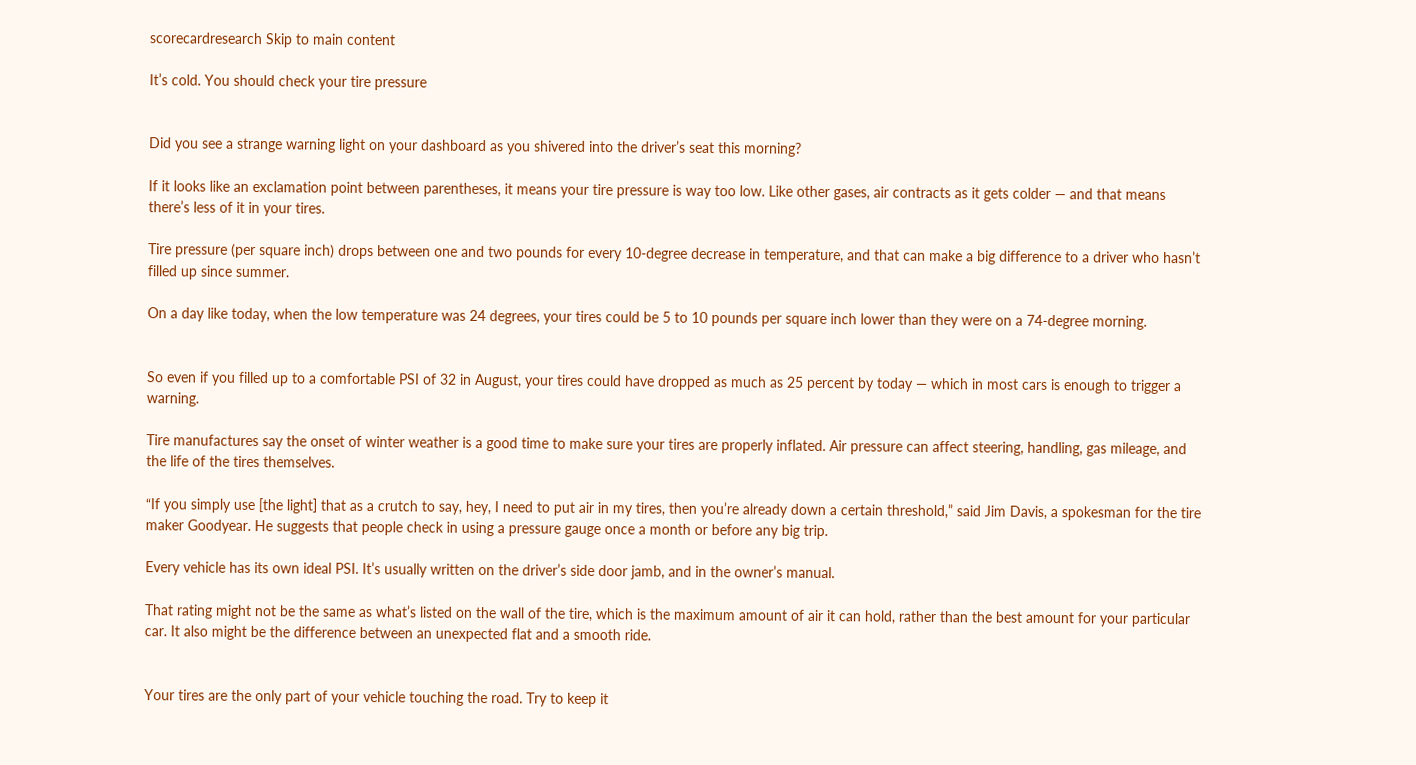scorecardresearch Skip to main content

It’s cold. You should check your tire pressure


Did you see a strange warning light on your dashboard as you shivered into the driver’s seat this morning?

If it looks like an exclamation point between parentheses, it means your tire pressure is way too low. Like other gases, air contracts as it gets colder — and that means there’s less of it in your tires.

Tire pressure (per square inch) drops between one and two pounds for every 10-degree decrease in temperature, and that can make a big difference to a driver who hasn’t filled up since summer.

On a day like today, when the low temperature was 24 degrees, your tires could be 5 to 10 pounds per square inch lower than they were on a 74-degree morning.


So even if you filled up to a comfortable PSI of 32 in August, your tires could have dropped as much as 25 percent by today — which in most cars is enough to trigger a warning.

Tire manufactures say the onset of winter weather is a good time to make sure your tires are properly inflated. Air pressure can affect steering, handling, gas mileage, and the life of the tires themselves.

“If you simply use [the light] that as a crutch to say, hey, I need to put air in my tires, then you’re already down a certain threshold,” said Jim Davis, a spokesman for the tire maker Goodyear. He suggests that people check in using a pressure gauge once a month or before any big trip.

Every vehicle has its own ideal PSI. It’s usually written on the driver’s side door jamb, and in the owner’s manual.

That rating might not be the same as what’s listed on the wall of the tire, which is the maximum amount of air it can hold, rather than the best amount for your particular car. It also might be the difference between an unexpected flat and a smooth ride.


Your tires are the only part of your vehicle touching the road. Try to keep it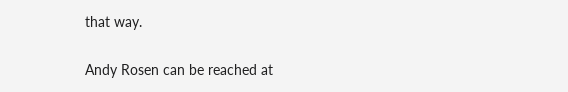that way.

Andy Rosen can be reached at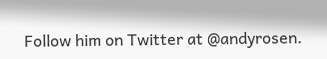Follow him on Twitter at @andyrosen.